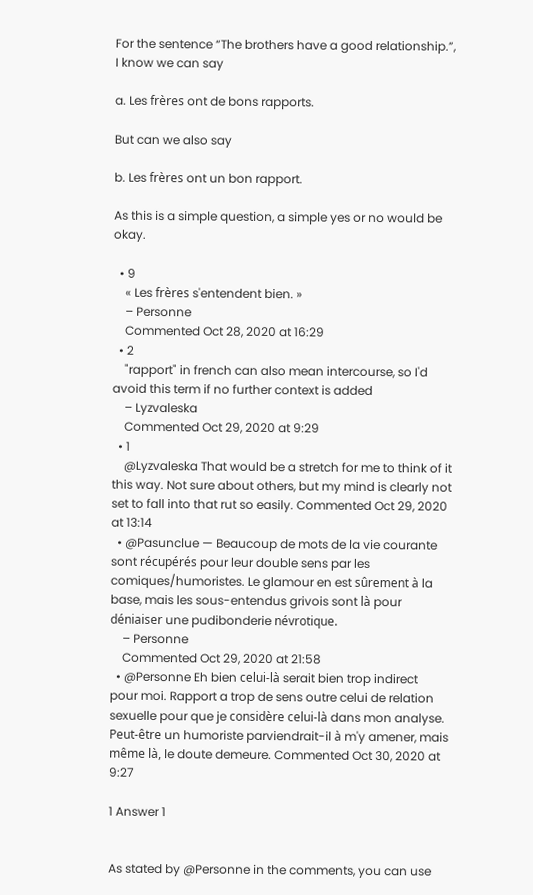For the sentence “The brothers have a good relationship.”, I know we can say

a. Les frères ont de bons rapports.

But can we also say

b. Les frères ont un bon rapport.

As this is a simple question, a simple yes or no would be okay.

  • 9
    « Les frères s'entendent bien. »
    – Personne
    Commented Oct 28, 2020 at 16:29
  • 2
    "rapport" in french can also mean intercourse, so I'd avoid this term if no further context is added
    – Lyzvaleska
    Commented Oct 29, 2020 at 9:29
  • 1
    @Lyzvaleska That would be a stretch for me to think of it this way. Not sure about others, but my mind is clearly not set to fall into that rut so easily. Commented Oct 29, 2020 at 13:14
  • @Pasunclue — Beaucoup de mots de la vie courante sont récupérés pour leur double sens par les comiques/humoristes. Le glamour en est sûrement à la base, mais les sous-entendus grivois sont là pour déniaiser une pudibonderie névrotique.
    – Personne
    Commented Oct 29, 2020 at 21:58
  • @Personne Eh bien celui-là serait bien trop indirect pour moi. Rapport a trop de sens outre celui de relation sexuelle pour que je considère celui-là dans mon analyse. Peut-être un humoriste parviendrait-il à m'y amener, mais même là, le doute demeure. Commented Oct 30, 2020 at 9:27

1 Answer 1


As stated by @Personne in the comments, you can use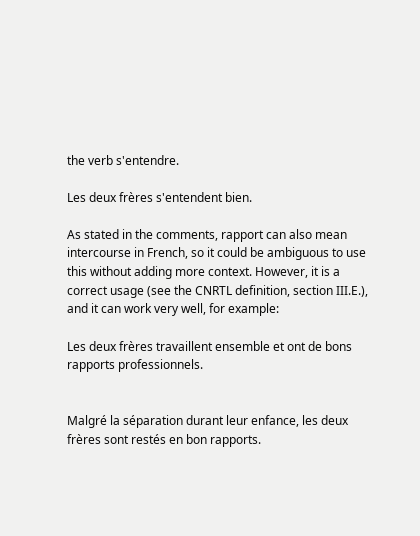the verb s'entendre.

Les deux frères s'entendent bien.

As stated in the comments, rapport can also mean intercourse in French, so it could be ambiguous to use this without adding more context. However, it is a correct usage (see the CNRTL definition, section III.E.), and it can work very well, for example:

Les deux frères travaillent ensemble et ont de bons rapports professionnels.


Malgré la séparation durant leur enfance, les deux frères sont restés en bon rapports.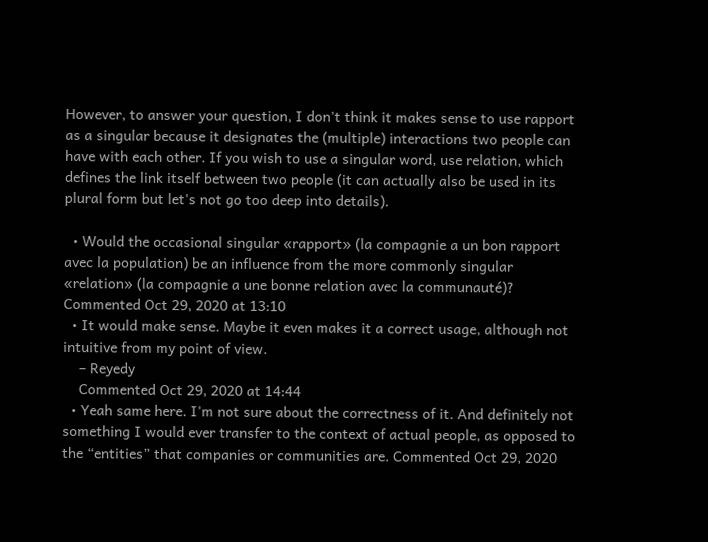However, to answer your question, I don't think it makes sense to use rapport as a singular because it designates the (multiple) interactions two people can have with each other. If you wish to use a singular word, use relation, which defines the link itself between two people (it can actually also be used in its plural form but let's not go too deep into details).

  • Would the occasional singular «rapport» (la compagnie a un bon rapport avec la population) be an influence from the more commonly singular «relation» (la compagnie a une bonne relation avec la communauté)? Commented Oct 29, 2020 at 13:10
  • It would make sense. Maybe it even makes it a correct usage, although not intuitive from my point of view.
    – Reyedy
    Commented Oct 29, 2020 at 14:44
  • Yeah same here. I'm not sure about the correctness of it. And definitely not something I would ever transfer to the context of actual people, as opposed to the “entities” that companies or communities are. Commented Oct 29, 2020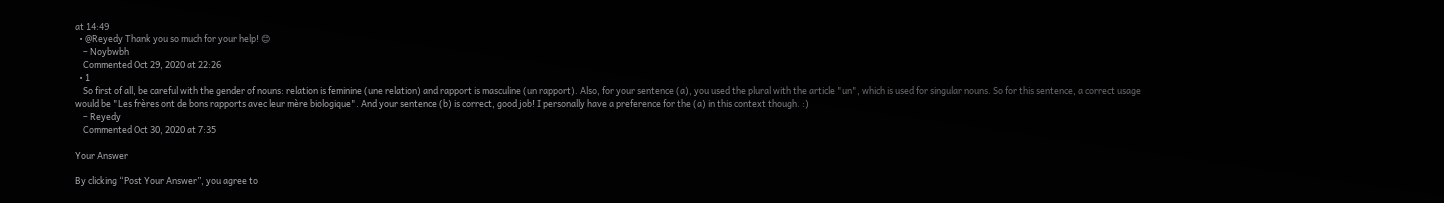at 14:49
  • @Reyedy Thank you so much for your help! 😊
    – Noybwbh
    Commented Oct 29, 2020 at 22:26
  • 1
    So first of all, be careful with the gender of nouns: relation is feminine (une relation) and rapport is masculine (un rapport). Also, for your sentence (a), you used the plural with the article "un", which is used for singular nouns. So for this sentence, a correct usage would be "Les frères ont de bons rapports avec leur mère biologique". And your sentence (b) is correct, good job! I personally have a preference for the (a) in this context though. :)
    – Reyedy
    Commented Oct 30, 2020 at 7:35

Your Answer

By clicking “Post Your Answer”, you agree to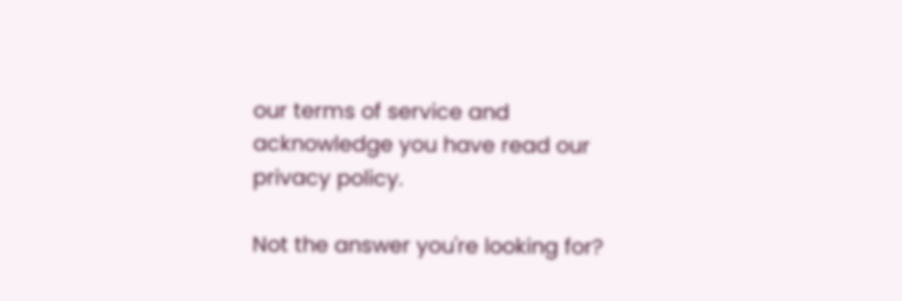our terms of service and acknowledge you have read our privacy policy.

Not the answer you're looking for?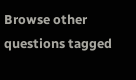Browse other questions tagged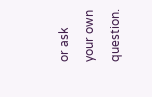or ask your own question.